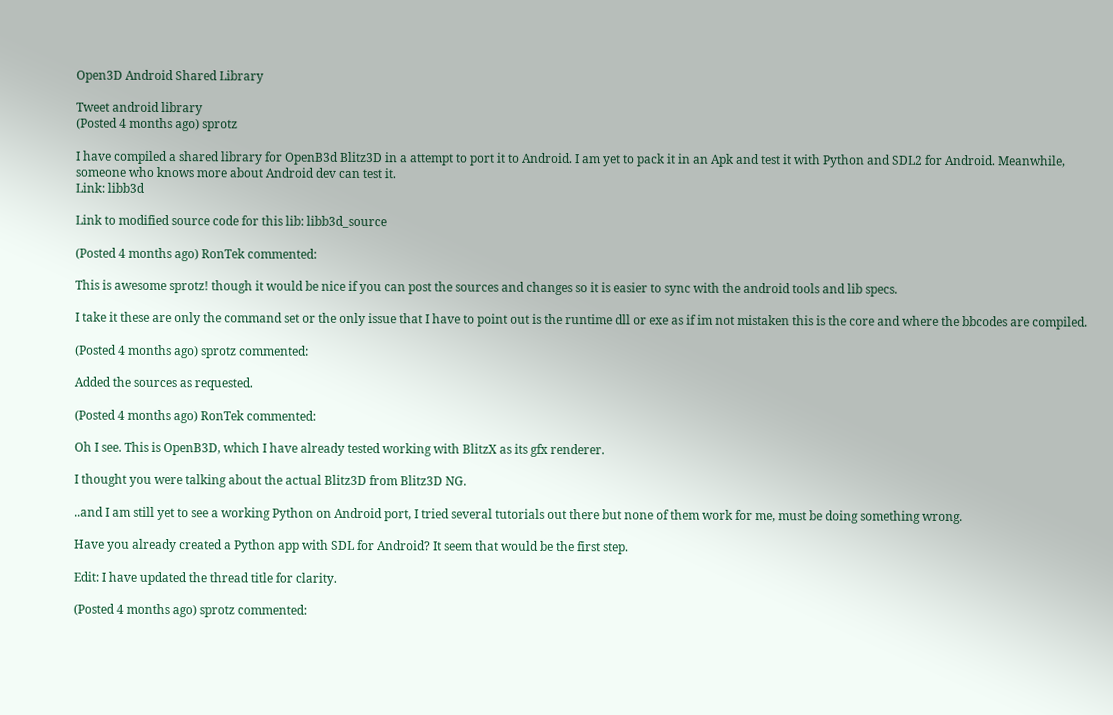Open3D Android Shared Library

Tweet android library
(Posted 4 months ago) sprotz

I have compiled a shared library for OpenB3d Blitz3D in a attempt to port it to Android. I am yet to pack it in an Apk and test it with Python and SDL2 for Android. Meanwhile, someone who knows more about Android dev can test it.
Link: libb3d

Link to modified source code for this lib: libb3d_source

(Posted 4 months ago) RonTek commented:

This is awesome sprotz! though it would be nice if you can post the sources and changes so it is easier to sync with the android tools and lib specs.

I take it these are only the command set or the only issue that I have to point out is the runtime dll or exe as if im not mistaken this is the core and where the bbcodes are compiled.

(Posted 4 months ago) sprotz commented:

Added the sources as requested.

(Posted 4 months ago) RonTek commented:

Oh I see. This is OpenB3D, which I have already tested working with BlitzX as its gfx renderer.

I thought you were talking about the actual Blitz3D from Blitz3D NG.

..and I am still yet to see a working Python on Android port, I tried several tutorials out there but none of them work for me, must be doing something wrong.

Have you already created a Python app with SDL for Android? It seem that would be the first step.

Edit: I have updated the thread title for clarity.

(Posted 4 months ago) sprotz commented: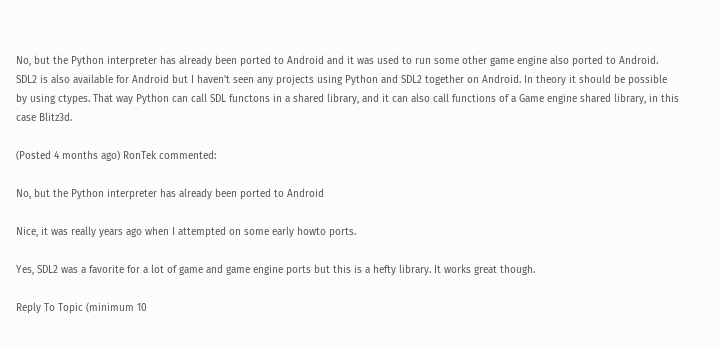No, but the Python interpreter has already been ported to Android and it was used to run some other game engine also ported to Android. SDL2 is also available for Android but I haven't seen any projects using Python and SDL2 together on Android. In theory it should be possible by using ctypes. That way Python can call SDL functons in a shared library, and it can also call functions of a Game engine shared library, in this case Blitz3d.

(Posted 4 months ago) RonTek commented:

No, but the Python interpreter has already been ported to Android

Nice, it was really years ago when I attempted on some early howto ports.

Yes, SDL2 was a favorite for a lot of game and game engine ports but this is a hefty library. It works great though.

Reply To Topic (minimum 10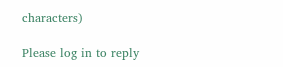characters)

Please log in to reply